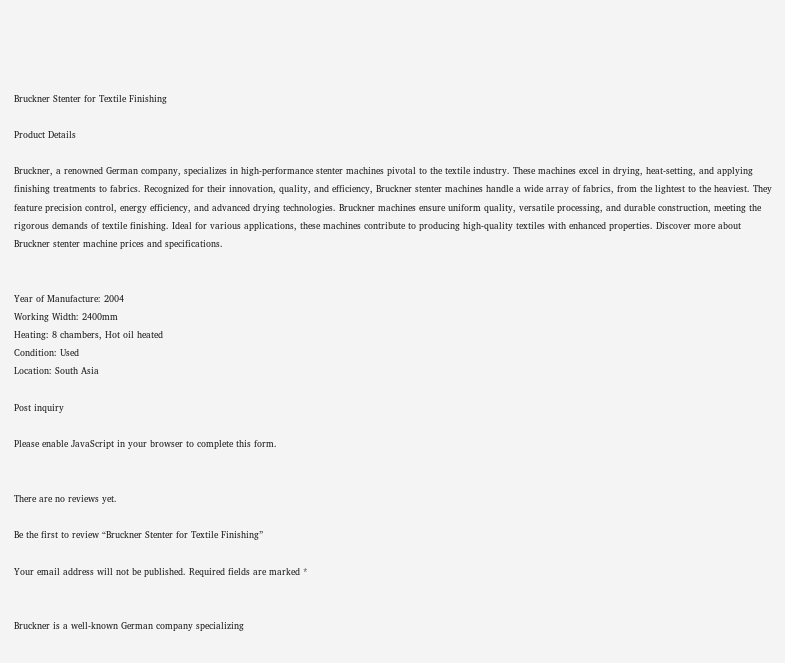Bruckner Stenter for Textile Finishing

Product Details

Bruckner, a renowned German company, specializes in high-performance stenter machines pivotal to the textile industry. These machines excel in drying, heat-setting, and applying finishing treatments to fabrics. Recognized for their innovation, quality, and efficiency, Bruckner stenter machines handle a wide array of fabrics, from the lightest to the heaviest. They feature precision control, energy efficiency, and advanced drying technologies. Bruckner machines ensure uniform quality, versatile processing, and durable construction, meeting the rigorous demands of textile finishing. Ideal for various applications, these machines contribute to producing high-quality textiles with enhanced properties. Discover more about Bruckner stenter machine prices and specifications.


Year of Manufacture: 2004
Working Width: 2400mm
Heating: 8 chambers, Hot oil heated
Condition: Used
Location: South Asia

Post inquiry

Please enable JavaScript in your browser to complete this form.


There are no reviews yet.

Be the first to review “Bruckner Stenter for Textile Finishing”

Your email address will not be published. Required fields are marked *


Bruckner is a well-known German company specializing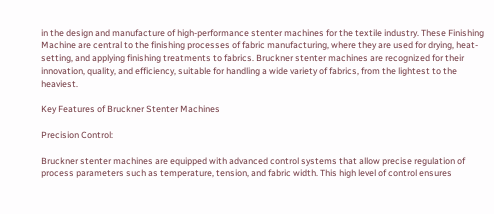in the design and manufacture of high-performance stenter machines for the textile industry. These Finishing Machine are central to the finishing processes of fabric manufacturing, where they are used for drying, heat-setting, and applying finishing treatments to fabrics. Bruckner stenter machines are recognized for their innovation, quality, and efficiency, suitable for handling a wide variety of fabrics, from the lightest to the heaviest.

Key Features of Bruckner Stenter Machines

Precision Control:

Bruckner stenter machines are equipped with advanced control systems that allow precise regulation of process parameters such as temperature, tension, and fabric width. This high level of control ensures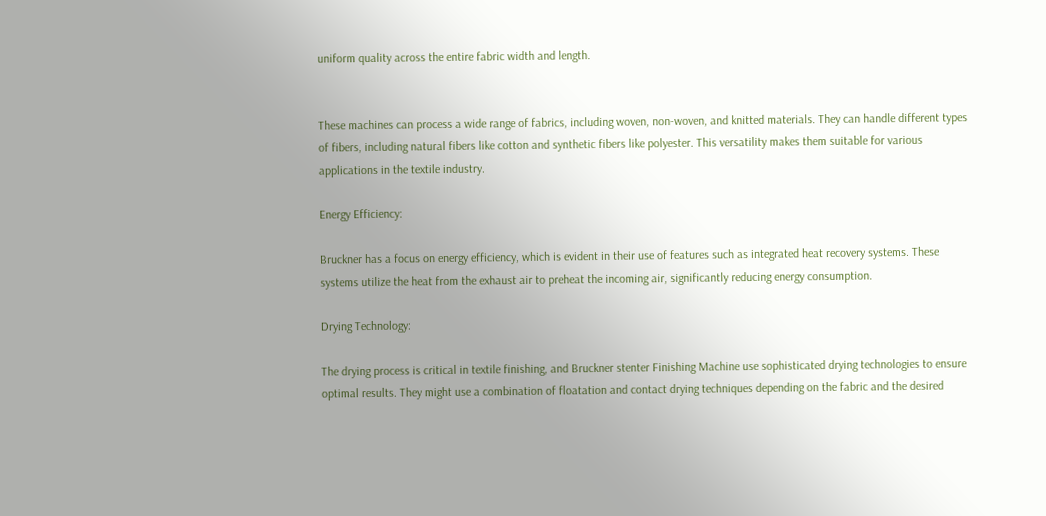uniform quality across the entire fabric width and length.


These machines can process a wide range of fabrics, including woven, non-woven, and knitted materials. They can handle different types of fibers, including natural fibers like cotton and synthetic fibers like polyester. This versatility makes them suitable for various applications in the textile industry.

Energy Efficiency:

Bruckner has a focus on energy efficiency, which is evident in their use of features such as integrated heat recovery systems. These systems utilize the heat from the exhaust air to preheat the incoming air, significantly reducing energy consumption.

Drying Technology:

The drying process is critical in textile finishing, and Bruckner stenter Finishing Machine use sophisticated drying technologies to ensure optimal results. They might use a combination of floatation and contact drying techniques depending on the fabric and the desired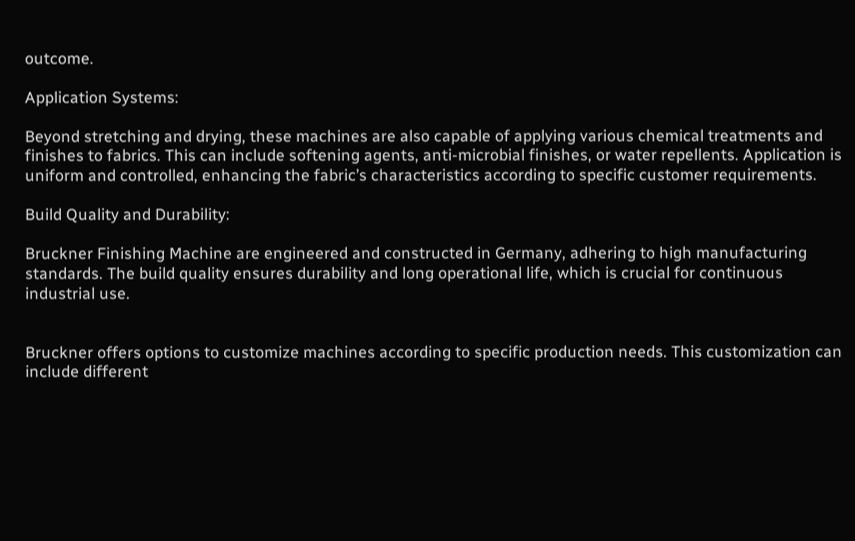outcome.

Application Systems:

Beyond stretching and drying, these machines are also capable of applying various chemical treatments and finishes to fabrics. This can include softening agents, anti-microbial finishes, or water repellents. Application is uniform and controlled, enhancing the fabric’s characteristics according to specific customer requirements.

Build Quality and Durability:

Bruckner Finishing Machine are engineered and constructed in Germany, adhering to high manufacturing standards. The build quality ensures durability and long operational life, which is crucial for continuous industrial use.


Bruckner offers options to customize machines according to specific production needs. This customization can include different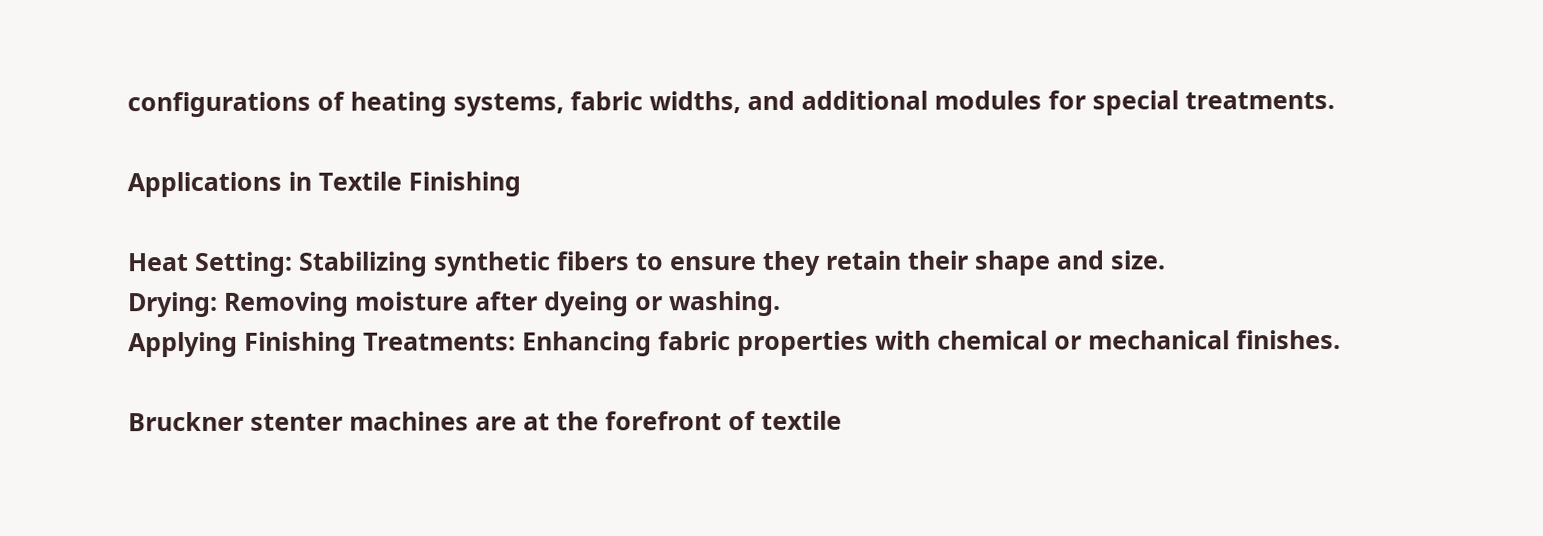configurations of heating systems, fabric widths, and additional modules for special treatments.

Applications in Textile Finishing

Heat Setting: Stabilizing synthetic fibers to ensure they retain their shape and size.
Drying: Removing moisture after dyeing or washing.
Applying Finishing Treatments: Enhancing fabric properties with chemical or mechanical finishes.

Bruckner stenter machines are at the forefront of textile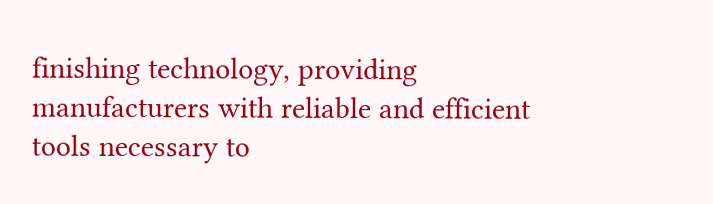finishing technology, providing manufacturers with reliable and efficient tools necessary to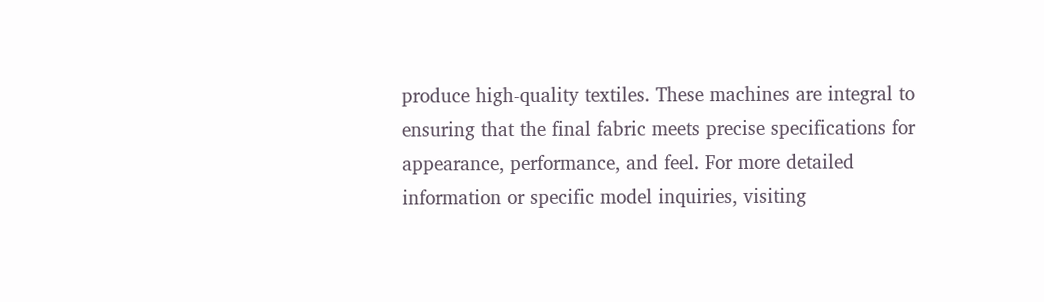produce high-quality textiles. These machines are integral to ensuring that the final fabric meets precise specifications for appearance, performance, and feel. For more detailed information or specific model inquiries, visiting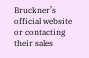Bruckner’s official website or contacting their sales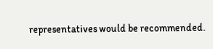representatives would be recommended.